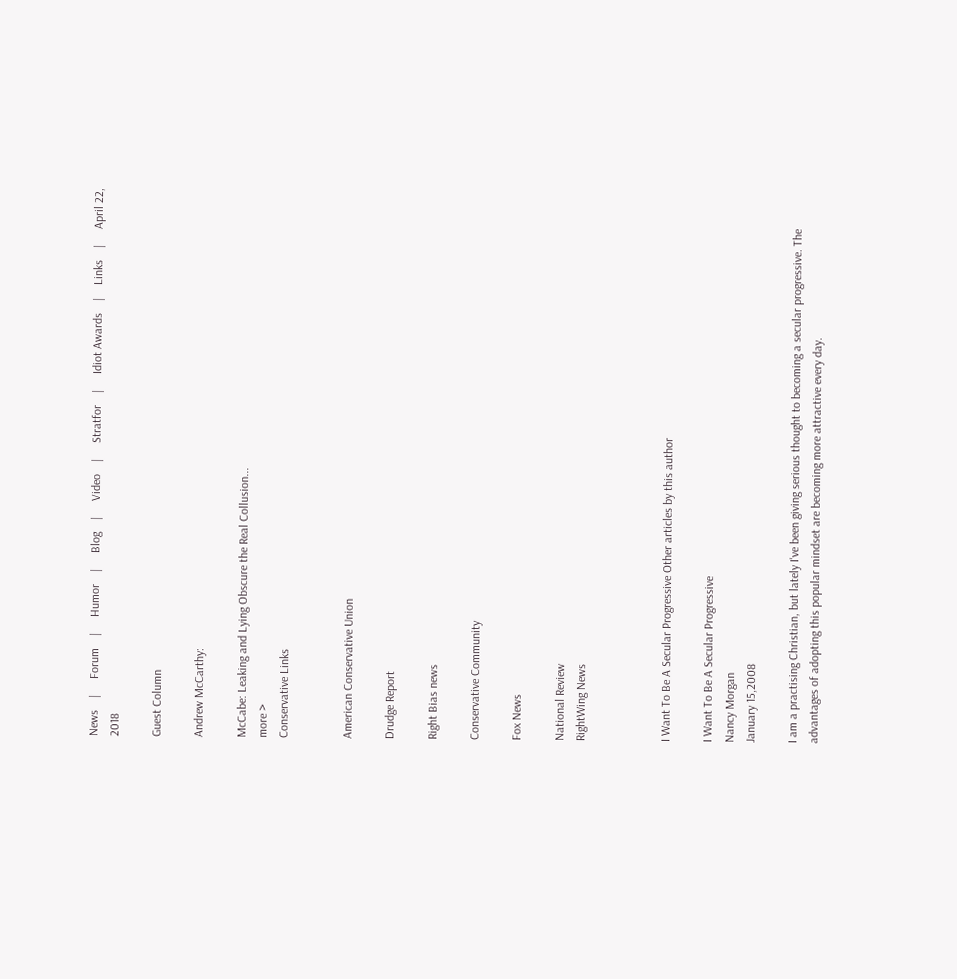News    |     Forum    |     Humor    |     Blog    |     Video    |     Stratfor    |     Idiot Awards    |    Links    |     April 22, 2018

Guest Column

Andrew McCarthy:

McCabe: Leaking and Lying Obscure the Real Collusion...
more >
Conservative Links


American Conservative Union

Drudge Report

Right Bias news

Conservative Community

Fox News

National Review
RightWing News



I Want To Be A Secular Progressive Other articles by this author

I Want To Be A Secular Progressive
Nancy Morgan
January 15,2008

I am a practising Christian, but lately I've been giving serious thought to becoming a secular progressive. The advantages of adopting this popular mindset are becoming more attractive every day.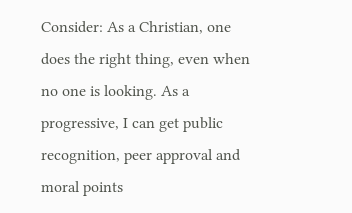Consider: As a Christian, one does the right thing, even when no one is looking. As a progressive, I can get public recognition, peer approval and moral points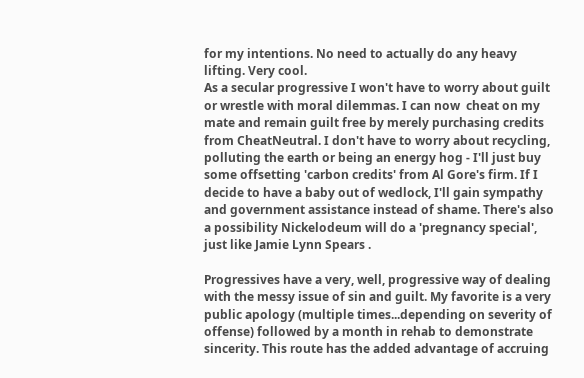for my intentions. No need to actually do any heavy lifting. Very cool.
As a secular progressive I won't have to worry about guilt or wrestle with moral dilemmas. I can now  cheat on my mate and remain guilt free by merely purchasing credits from CheatNeutral. I don't have to worry about recycling, polluting the earth or being an energy hog - I'll just buy some offsetting 'carbon credits' from Al Gore's firm. If I decide to have a baby out of wedlock, I'll gain sympathy and government assistance instead of shame. There's also a possibility Nickelodeum will do a 'pregnancy special', just like Jamie Lynn Spears .

Progressives have a very, well, progressive way of dealing with the messy issue of sin and guilt. My favorite is a very public apology (multiple times...depending on severity of offense) followed by a month in rehab to demonstrate sincerity. This route has the added advantage of accruing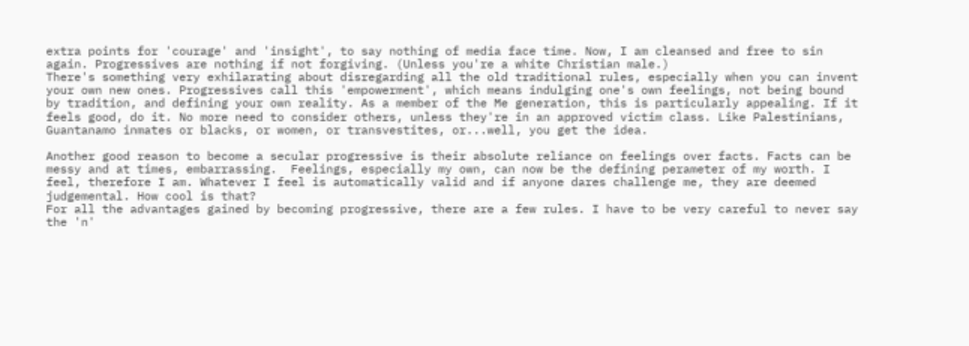extra points for 'courage' and 'insight', to say nothing of media face time. Now, I am cleansed and free to sin again. Progressives are nothing if not forgiving. (Unless you're a white Christian male.)
There's something very exhilarating about disregarding all the old traditional rules, especially when you can invent your own new ones. Progressives call this 'empowerment', which means indulging one's own feelings, not being bound by tradition, and defining your own reality. As a member of the Me generation, this is particularly appealing. If it feels good, do it. No more need to consider others, unless they're in an approved victim class. Like Palestinians, Guantanamo inmates or blacks, or women, or transvestites, or...well, you get the idea.

Another good reason to become a secular progressive is their absolute reliance on feelings over facts. Facts can be messy and at times, embarrassing.  Feelings, especially my own, can now be the defining perameter of my worth. I feel, therefore I am. Whatever I feel is automatically valid and if anyone dares challenge me, they are deemed judgemental. How cool is that?
For all the advantages gained by becoming progressive, there are a few rules. I have to be very careful to never say the 'n'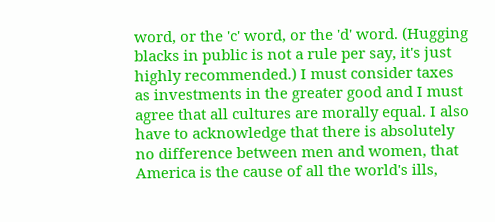word, or the 'c' word, or the 'd' word. (Hugging blacks in public is not a rule per say, it's just highly recommended.) I must consider taxes as investments in the greater good and I must agree that all cultures are morally equal. I also have to acknowledge that there is absolutely no difference between men and women, that America is the cause of all the world's ills,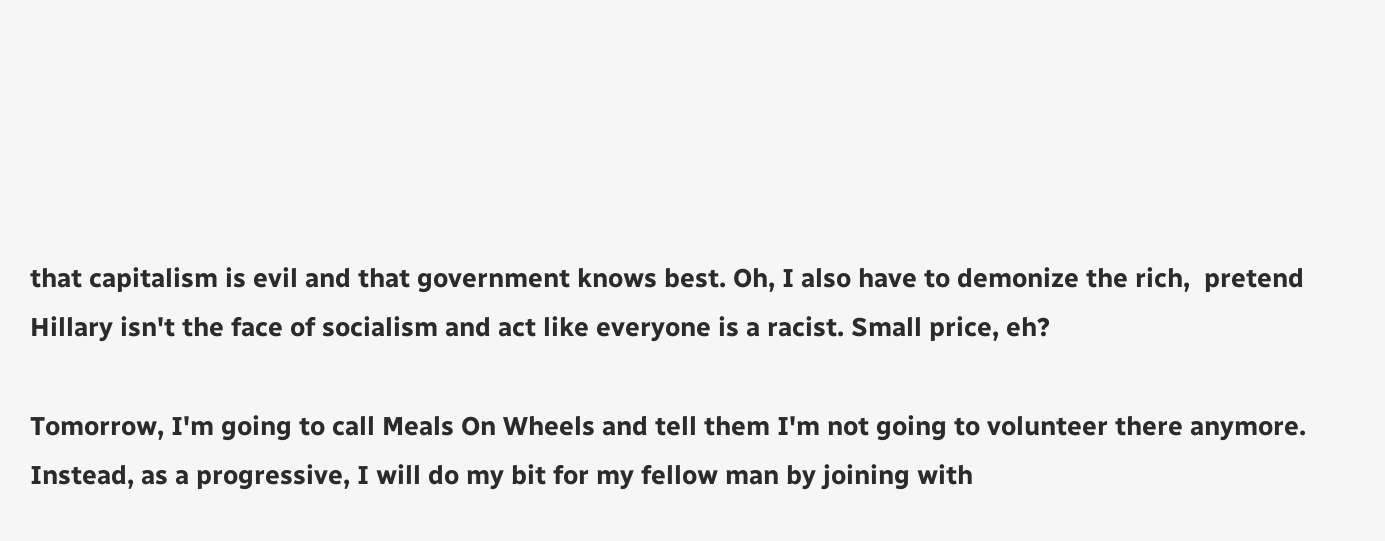that capitalism is evil and that government knows best. Oh, I also have to demonize the rich,  pretend Hillary isn't the face of socialism and act like everyone is a racist. Small price, eh?

Tomorrow, I'm going to call Meals On Wheels and tell them I'm not going to volunteer there anymore. Instead, as a progressive, I will do my bit for my fellow man by joining with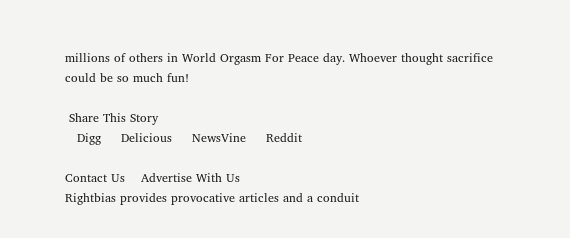millions of others in World Orgasm For Peace day. Whoever thought sacrifice could be so much fun!

 Share This Story
   Digg     Delicious     NewsVine     Reddit

Contact Us    Advertise With Us
Rightbias provides provocative articles and a conduit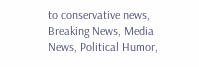to conservative news, Breaking News, Media News, Political Humor,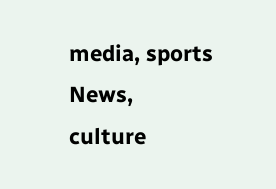media, sports News, culture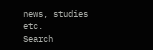news, studies etc.
Search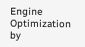Engine Optimization by